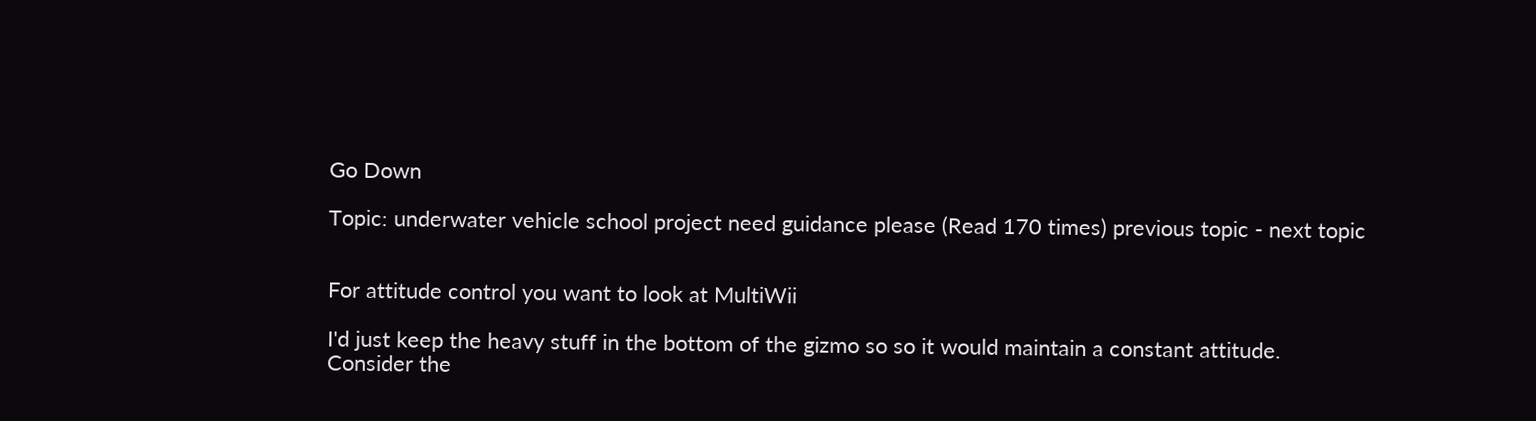Go Down

Topic: underwater vehicle school project need guidance please (Read 170 times) previous topic - next topic


For attitude control you want to look at MultiWii

I'd just keep the heavy stuff in the bottom of the gizmo so so it would maintain a constant attitude.
Consider the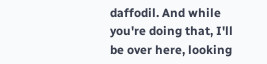daffodil. And while you're doing that, I'll be over here, looking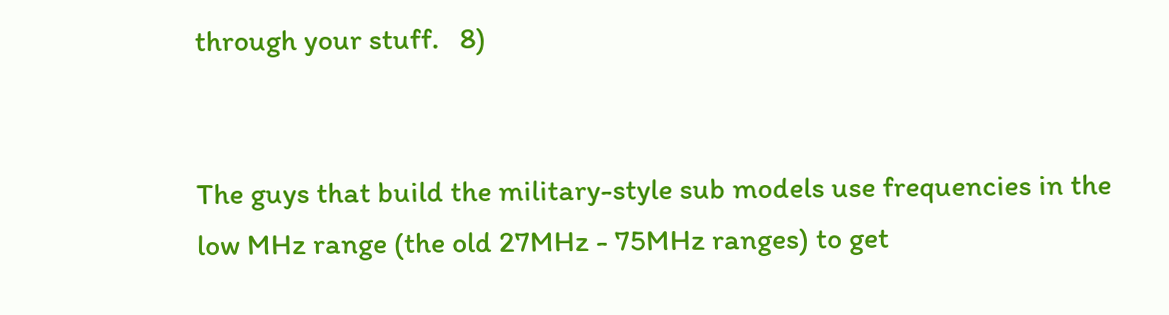through your stuff.   8)


The guys that build the military-style sub models use frequencies in the low MHz range (the old 27MHz - 75MHz ranges) to get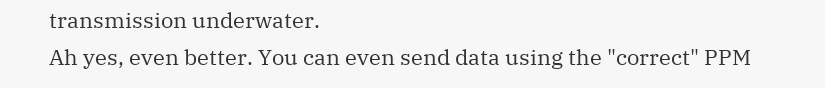transmission underwater.
Ah yes, even better. You can even send data using the "correct" PPM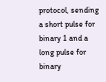protocol, sending a short pulse for binary 1 and a long pulse for binary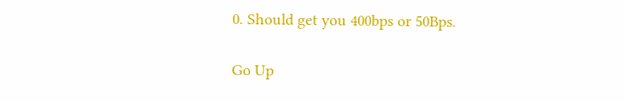0. Should get you 400bps or 50Bps.

Go Up